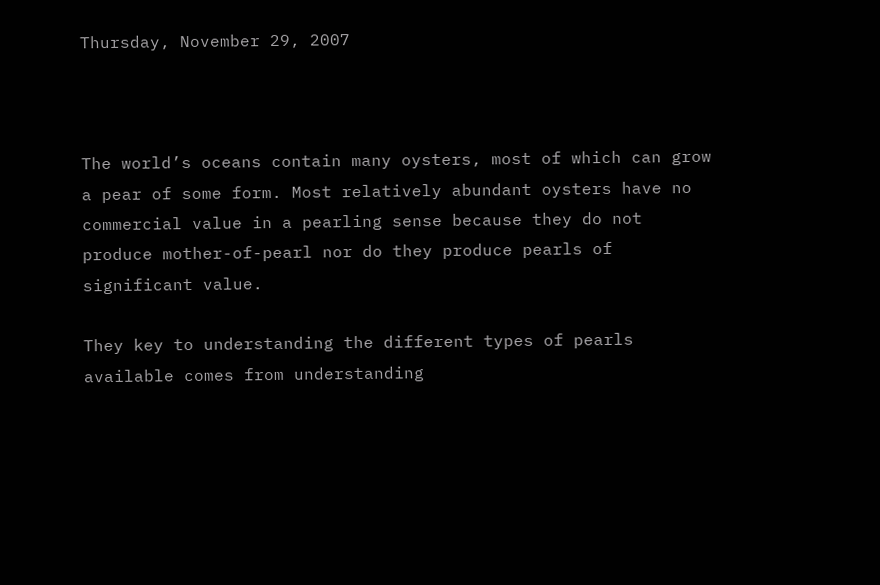Thursday, November 29, 2007



The world’s oceans contain many oysters, most of which can grow a pear of some form. Most relatively abundant oysters have no commercial value in a pearling sense because they do not produce mother-of-pearl nor do they produce pearls of significant value.

They key to understanding the different types of pearls available comes from understanding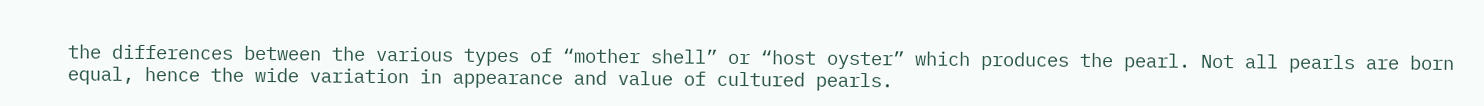the differences between the various types of “mother shell” or “host oyster” which produces the pearl. Not all pearls are born equal, hence the wide variation in appearance and value of cultured pearls.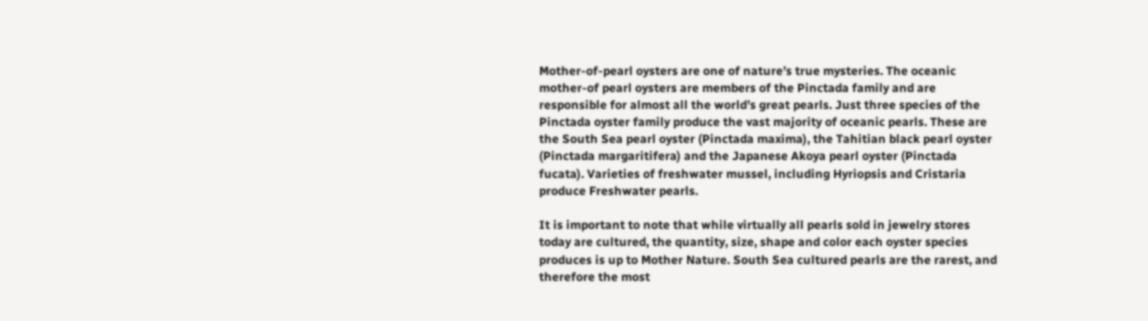Mother-of-pearl oysters are one of nature’s true mysteries. The oceanic mother-of pearl oysters are members of the Pinctada family and are responsible for almost all the world’s great pearls. Just three species of the Pinctada oyster family produce the vast majority of oceanic pearls. These are the South Sea pearl oyster (Pinctada maxima), the Tahitian black pearl oyster (Pinctada margaritifera) and the Japanese Akoya pearl oyster (Pinctada fucata). Varieties of freshwater mussel, including Hyriopsis and Cristaria produce Freshwater pearls.

It is important to note that while virtually all pearls sold in jewelry stores today are cultured, the quantity, size, shape and color each oyster species produces is up to Mother Nature. South Sea cultured pearls are the rarest, and therefore the most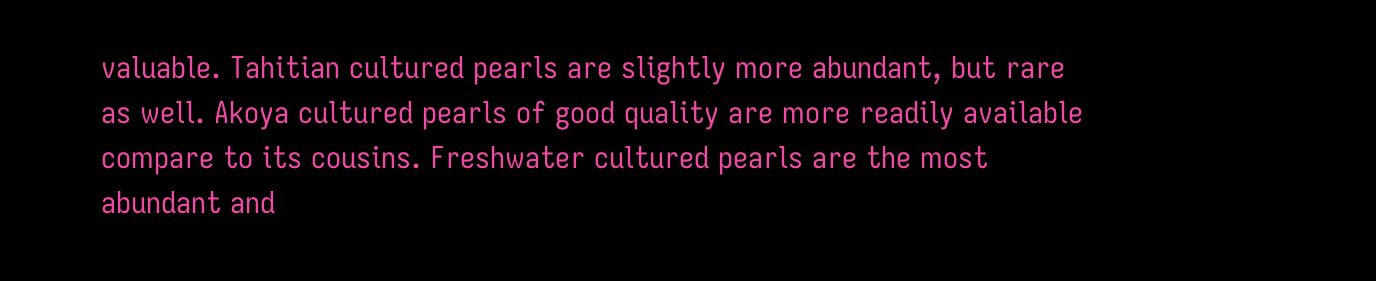valuable. Tahitian cultured pearls are slightly more abundant, but rare as well. Akoya cultured pearls of good quality are more readily available compare to its cousins. Freshwater cultured pearls are the most abundant and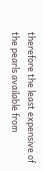therefore the least expensive of the pearls available from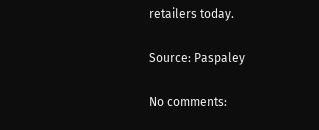retailers today.

Source: Paspaley

No comments: